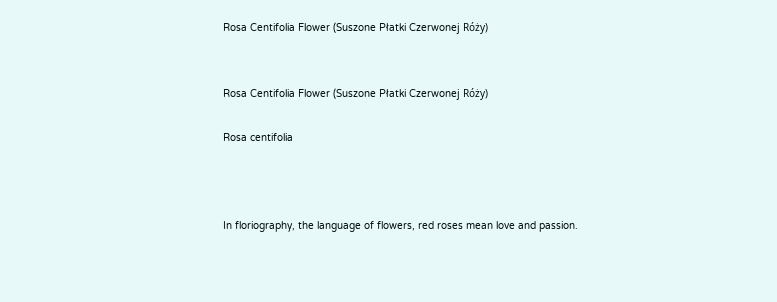Rosa Centifolia Flower (Suszone Płatki Czerwonej Róży)


Rosa Centifolia Flower (Suszone Płatki Czerwonej Róży)

Rosa centifolia



In floriography, the language of flowers, red roses mean love and passion.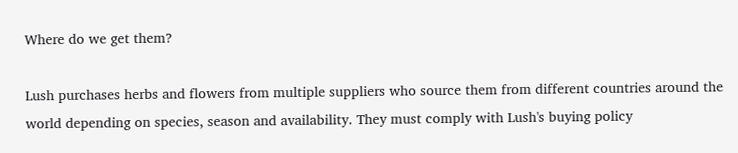Where do we get them?

Lush purchases herbs and flowers from multiple suppliers who source them from different countries around the world depending on species, season and availability. They must comply with Lush's buying policy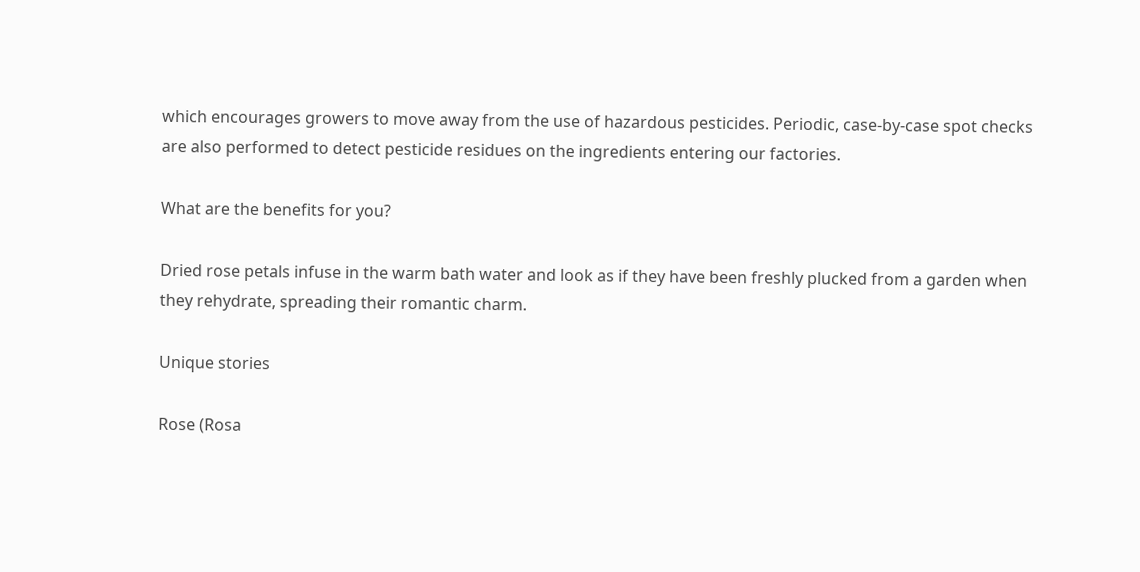which encourages growers to move away from the use of hazardous pesticides. Periodic, case-by-case spot checks are also performed to detect pesticide residues on the ingredients entering our factories.

What are the benefits for you?

Dried rose petals infuse in the warm bath water and look as if they have been freshly plucked from a garden when they rehydrate, spreading their romantic charm.

Unique stories

Rose (Rosa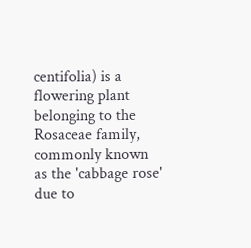centifolia) is a flowering plant belonging to the Rosaceae family, commonly known as the 'cabbage rose' due to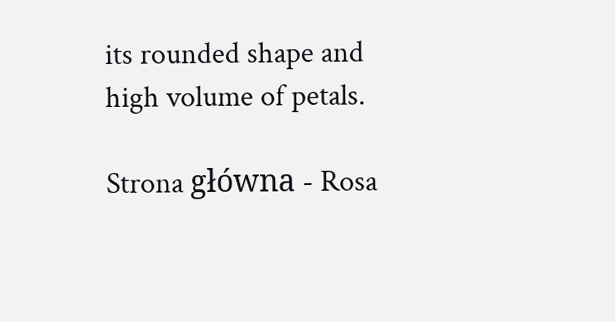its rounded shape and high volume of petals.

Strona główna - Rosa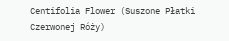Centifolia Flower (Suszone Płatki Czerwonej Róży)